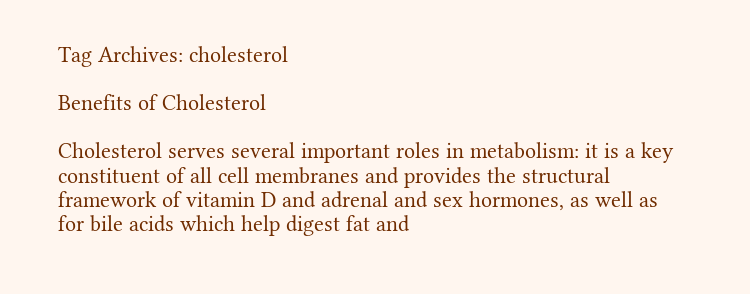Tag Archives: cholesterol

Benefits of Cholesterol

Cholesterol serves several important roles in metabolism: it is a key constituent of all cell membranes and provides the structural framework of vitamin D and adrenal and sex hormones, as well as for bile acids which help digest fat and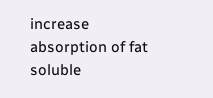increase absorption of fat soluble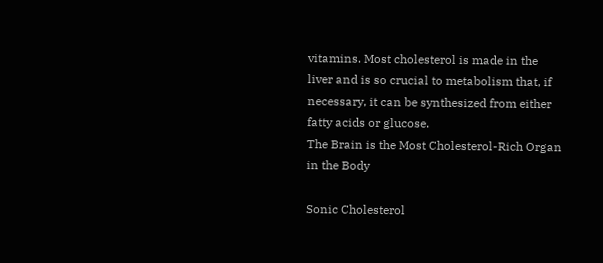vitamins. Most cholesterol is made in the liver and is so crucial to metabolism that, if necessary, it can be synthesized from either fatty acids or glucose.
The Brain is the Most Cholesterol-Rich Organ in the Body

Sonic Cholesterol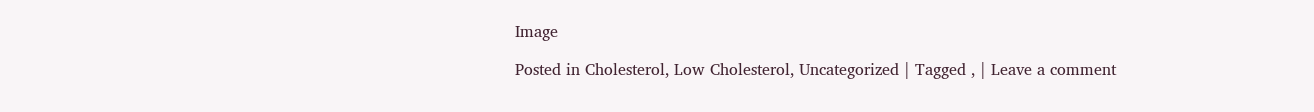Image

Posted in Cholesterol, Low Cholesterol, Uncategorized | Tagged , | Leave a comment